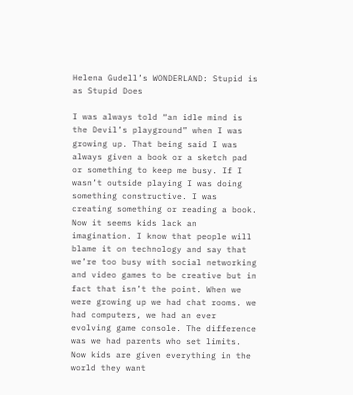Helena Gudell’s WONDERLAND: Stupid is as Stupid Does

I was always told “an idle mind is the Devil’s playground” when I was growing up. That being said I was always given a book or a sketch pad or something to keep me busy. If I wasn’t outside playing I was doing something constructive. I was creating something or reading a book. Now it seems kids lack an imagination. I know that people will blame it on technology and say that we’re too busy with social networking and video games to be creative but in fact that isn’t the point. When we were growing up we had chat rooms. we had computers, we had an ever evolving game console. The difference was we had parents who set limits. Now kids are given everything in the world they want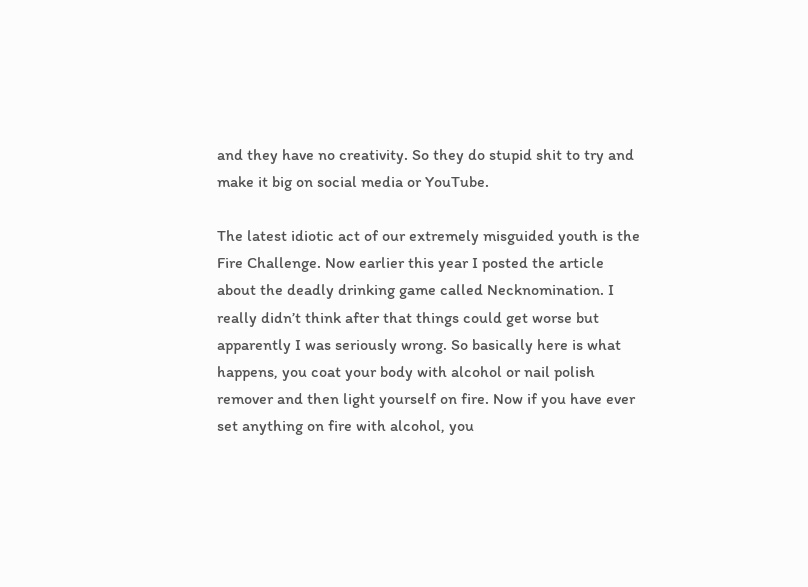and they have no creativity. So they do stupid shit to try and make it big on social media or YouTube.

The latest idiotic act of our extremely misguided youth is the Fire Challenge. Now earlier this year I posted the article about the deadly drinking game called Necknomination. I really didn’t think after that things could get worse but apparently I was seriously wrong. So basically here is what happens, you coat your body with alcohol or nail polish remover and then light yourself on fire. Now if you have ever set anything on fire with alcohol, you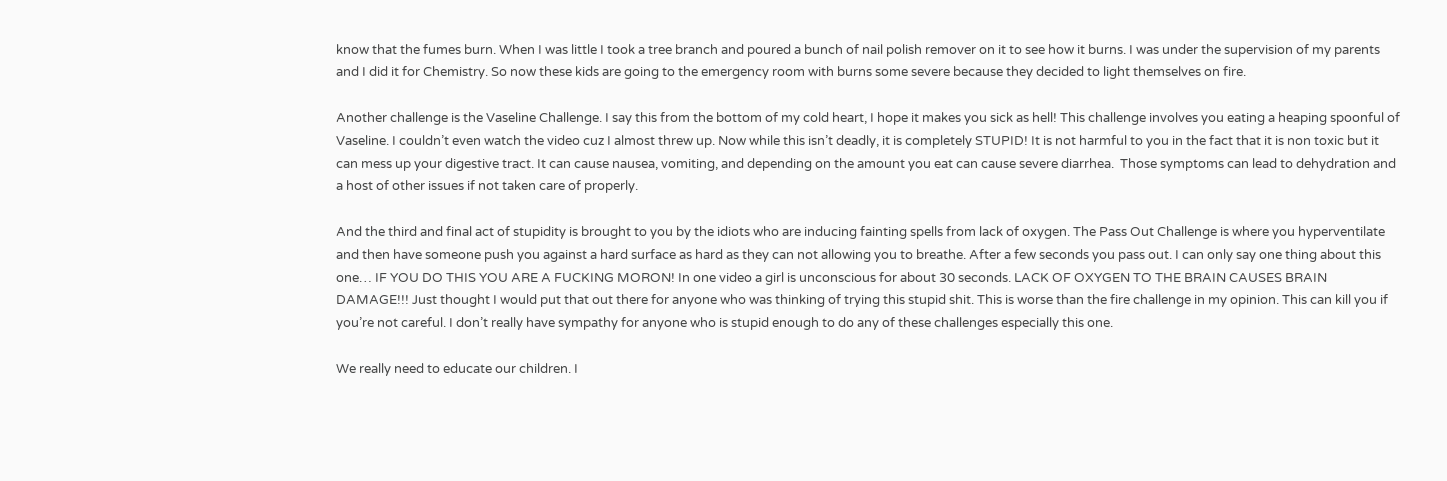know that the fumes burn. When I was little I took a tree branch and poured a bunch of nail polish remover on it to see how it burns. I was under the supervision of my parents and I did it for Chemistry. So now these kids are going to the emergency room with burns some severe because they decided to light themselves on fire.

Another challenge is the Vaseline Challenge. I say this from the bottom of my cold heart, I hope it makes you sick as hell! This challenge involves you eating a heaping spoonful of Vaseline. I couldn’t even watch the video cuz I almost threw up. Now while this isn’t deadly, it is completely STUPID! It is not harmful to you in the fact that it is non toxic but it can mess up your digestive tract. It can cause nausea, vomiting, and depending on the amount you eat can cause severe diarrhea.  Those symptoms can lead to dehydration and a host of other issues if not taken care of properly.

And the third and final act of stupidity is brought to you by the idiots who are inducing fainting spells from lack of oxygen. The Pass Out Challenge is where you hyperventilate and then have someone push you against a hard surface as hard as they can not allowing you to breathe. After a few seconds you pass out. I can only say one thing about this one… IF YOU DO THIS YOU ARE A FUCKING MORON! In one video a girl is unconscious for about 30 seconds. LACK OF OXYGEN TO THE BRAIN CAUSES BRAIN DAMAGE!!! Just thought I would put that out there for anyone who was thinking of trying this stupid shit. This is worse than the fire challenge in my opinion. This can kill you if you’re not careful. I don’t really have sympathy for anyone who is stupid enough to do any of these challenges especially this one.

We really need to educate our children. I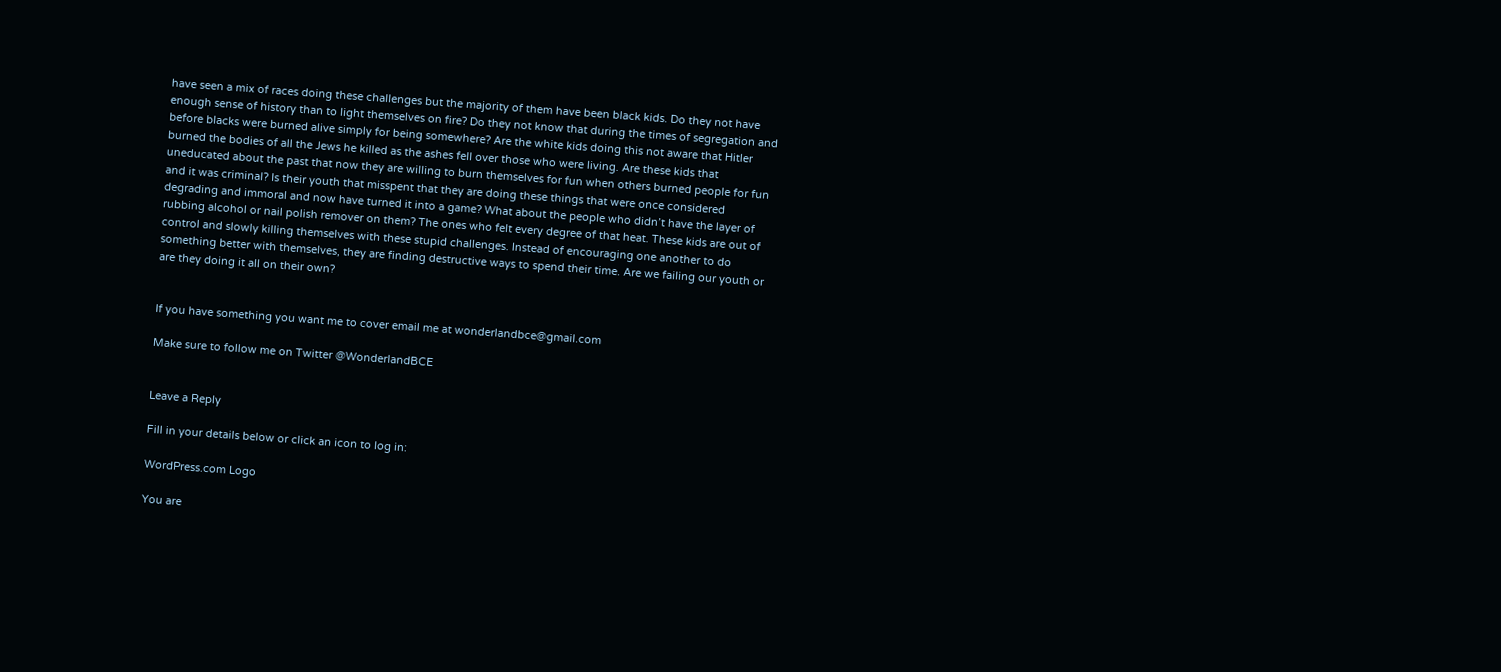have seen a mix of races doing these challenges but the majority of them have been black kids. Do they not have enough sense of history than to light themselves on fire? Do they not know that during the times of segregation and before blacks were burned alive simply for being somewhere? Are the white kids doing this not aware that Hitler burned the bodies of all the Jews he killed as the ashes fell over those who were living. Are these kids that uneducated about the past that now they are willing to burn themselves for fun when others burned people for fun and it was criminal? Is their youth that misspent that they are doing these things that were once considered degrading and immoral and now have turned it into a game? What about the people who didn’t have the layer of rubbing alcohol or nail polish remover on them? The ones who felt every degree of that heat. These kids are out of control and slowly killing themselves with these stupid challenges. Instead of encouraging one another to do something better with themselves, they are finding destructive ways to spend their time. Are we failing our youth or are they doing it all on their own?


If you have something you want me to cover email me at wonderlandbce@gmail.com

Make sure to follow me on Twitter @WonderlandBCE


Leave a Reply

Fill in your details below or click an icon to log in:

WordPress.com Logo

You are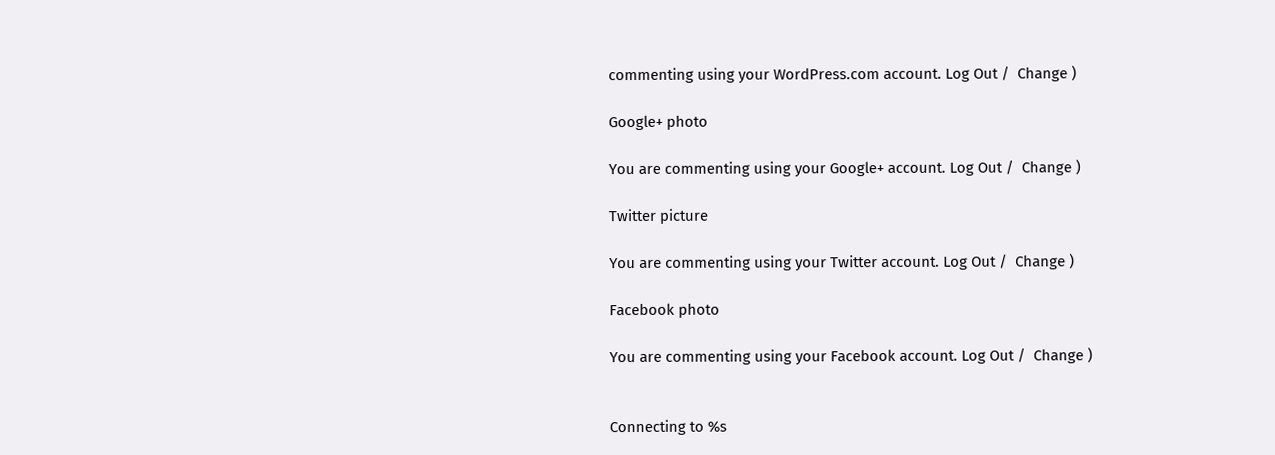commenting using your WordPress.com account. Log Out /  Change )

Google+ photo

You are commenting using your Google+ account. Log Out /  Change )

Twitter picture

You are commenting using your Twitter account. Log Out /  Change )

Facebook photo

You are commenting using your Facebook account. Log Out /  Change )


Connecting to %s